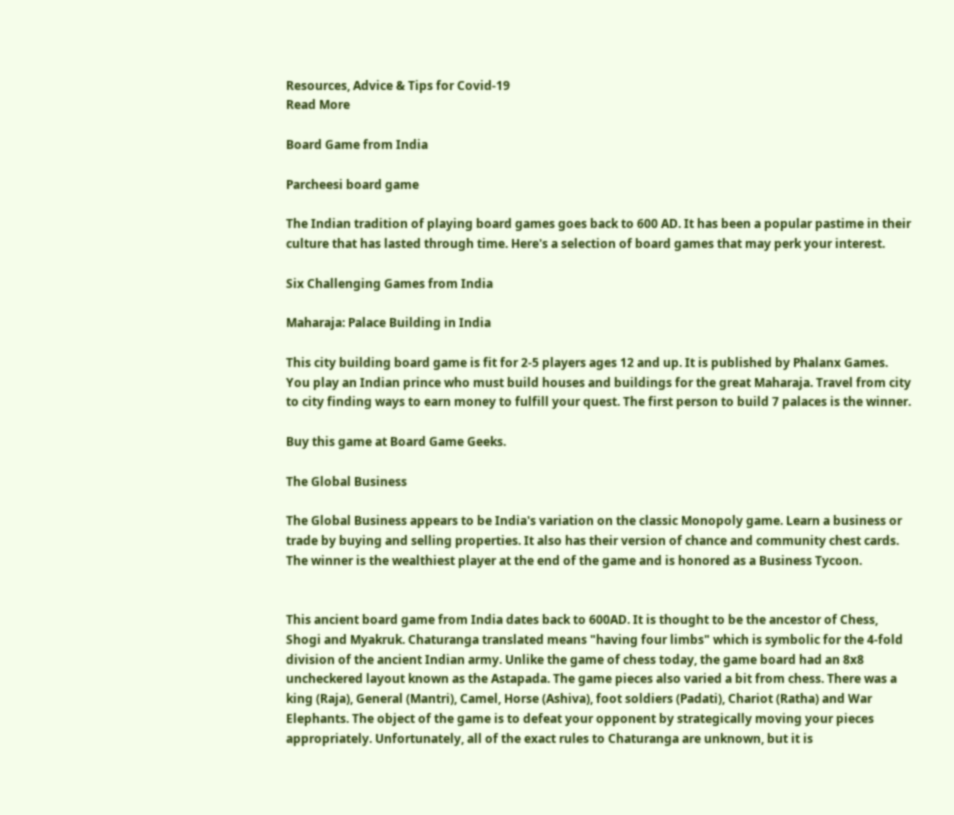Resources, Advice & Tips for Covid-19
Read More

Board Game from India

Parcheesi board game

The Indian tradition of playing board games goes back to 600 AD. It has been a popular pastime in their culture that has lasted through time. Here's a selection of board games that may perk your interest.

Six Challenging Games from India

Maharaja: Palace Building in India

This city building board game is fit for 2-5 players ages 12 and up. It is published by Phalanx Games. You play an Indian prince who must build houses and buildings for the great Maharaja. Travel from city to city finding ways to earn money to fulfill your quest. The first person to build 7 palaces is the winner.

Buy this game at Board Game Geeks.

The Global Business

The Global Business appears to be India's variation on the classic Monopoly game. Learn a business or trade by buying and selling properties. It also has their version of chance and community chest cards. The winner is the wealthiest player at the end of the game and is honored as a Business Tycoon.


This ancient board game from India dates back to 600AD. It is thought to be the ancestor of Chess, Shogi and Myakruk. Chaturanga translated means "having four limbs" which is symbolic for the 4-fold division of the ancient Indian army. Unlike the game of chess today, the game board had an 8x8 uncheckered layout known as the Astapada. The game pieces also varied a bit from chess. There was a king (Raja), General (Mantri), Camel, Horse (Ashiva), foot soldiers (Padati), Chariot (Ratha) and War Elephants. The object of the game is to defeat your opponent by strategically moving your pieces appropriately. Unfortunately, all of the exact rules to Chaturanga are unknown, but it is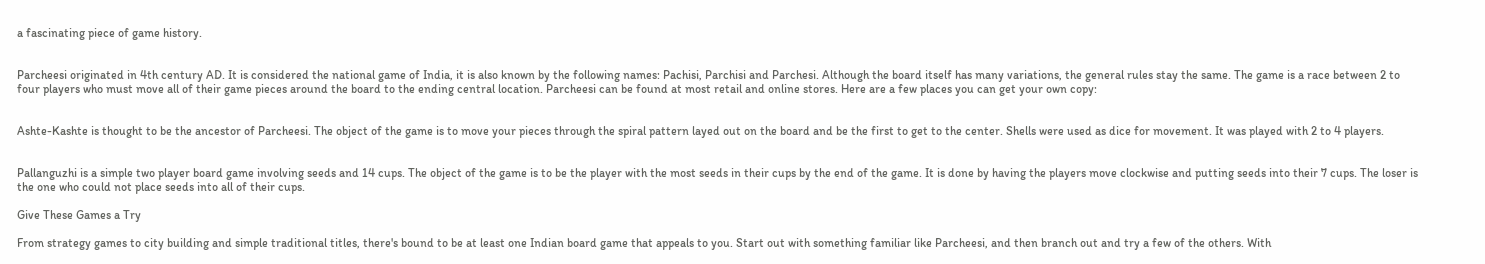a fascinating piece of game history.


Parcheesi originated in 4th century AD. It is considered the national game of India, it is also known by the following names: Pachisi, Parchisi and Parchesi. Although the board itself has many variations, the general rules stay the same. The game is a race between 2 to four players who must move all of their game pieces around the board to the ending central location. Parcheesi can be found at most retail and online stores. Here are a few places you can get your own copy:


Ashte-Kashte is thought to be the ancestor of Parcheesi. The object of the game is to move your pieces through the spiral pattern layed out on the board and be the first to get to the center. Shells were used as dice for movement. It was played with 2 to 4 players.


Pallanguzhi is a simple two player board game involving seeds and 14 cups. The object of the game is to be the player with the most seeds in their cups by the end of the game. It is done by having the players move clockwise and putting seeds into their 7 cups. The loser is the one who could not place seeds into all of their cups.

Give These Games a Try

From strategy games to city building and simple traditional titles, there's bound to be at least one Indian board game that appeals to you. Start out with something familiar like Parcheesi, and then branch out and try a few of the others. With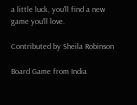a little luck, you'll find a new game you'll love.

Contributed by Sheila Robinson

Board Game from India